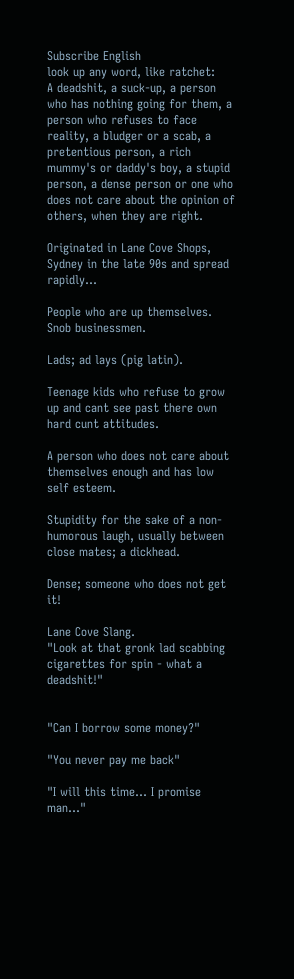Subscribe English
look up any word, like ratchet:
A deadshit, a suck-up, a person who has nothing going for them, a person who refuses to face reality, a bludger or a scab, a pretentious person, a rich mummy's or daddy's boy, a stupid person, a dense person or one who does not care about the opinion of others, when they are right.

Originated in Lane Cove Shops, Sydney in the late 90s and spread rapidly...

People who are up themselves. Snob businessmen.

Lads; ad lays (pig latin).

Teenage kids who refuse to grow up and cant see past there own hard cunt attitudes.

A person who does not care about themselves enough and has low self esteem.

Stupidity for the sake of a non-humorous laugh, usually between close mates; a dickhead.

Dense; someone who does not get it!

Lane Cove Slang.
"Look at that gronk lad scabbing cigarettes for spin - what a deadshit!"


"Can I borrow some money?"

"You never pay me back"

"I will this time... I promise man..."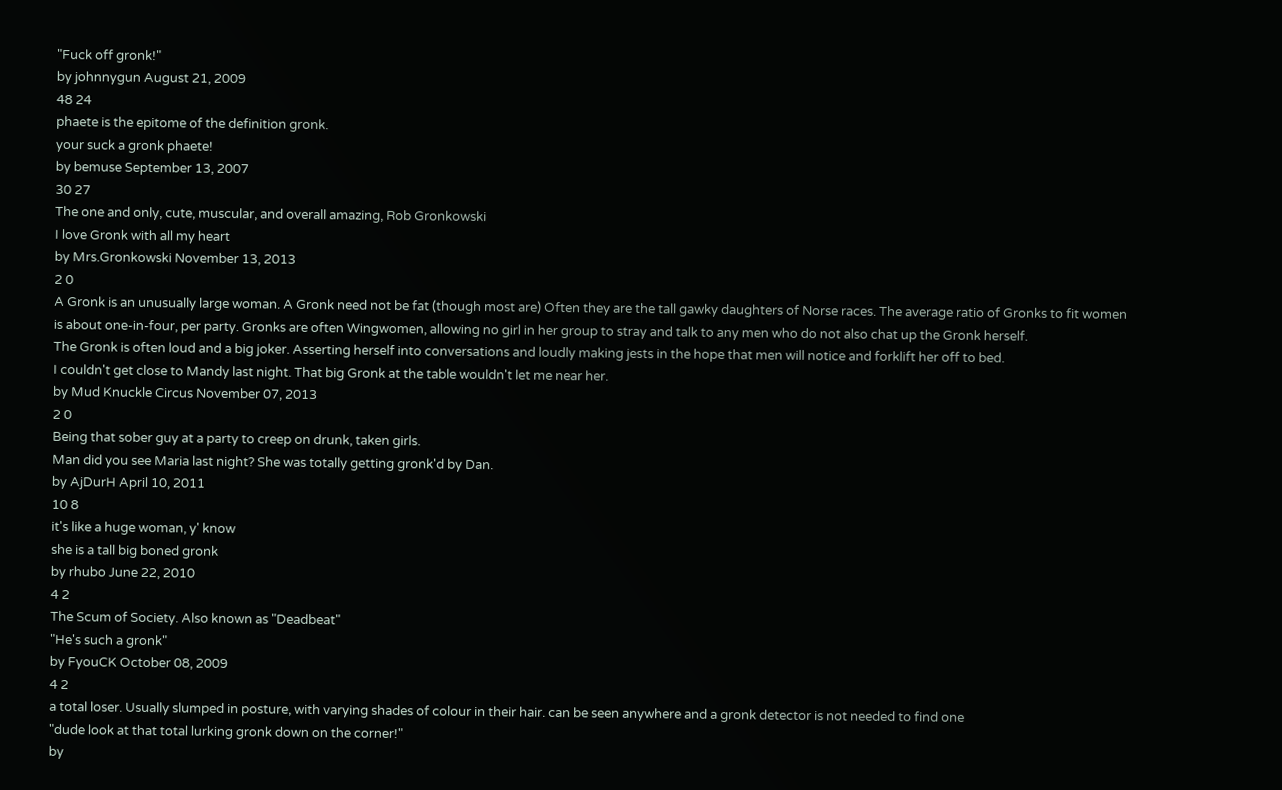"Fuck off gronk!"
by johnnygun August 21, 2009
48 24
phaete is the epitome of the definition gronk.
your suck a gronk phaete!
by bemuse September 13, 2007
30 27
The one and only, cute, muscular, and overall amazing, Rob Gronkowski
I love Gronk with all my heart
by Mrs.Gronkowski November 13, 2013
2 0
A Gronk is an unusually large woman. A Gronk need not be fat (though most are) Often they are the tall gawky daughters of Norse races. The average ratio of Gronks to fit women is about one-in-four, per party. Gronks are often Wingwomen, allowing no girl in her group to stray and talk to any men who do not also chat up the Gronk herself.
The Gronk is often loud and a big joker. Asserting herself into conversations and loudly making jests in the hope that men will notice and forklift her off to bed.
I couldn't get close to Mandy last night. That big Gronk at the table wouldn't let me near her.
by Mud Knuckle Circus November 07, 2013
2 0
Being that sober guy at a party to creep on drunk, taken girls.
Man did you see Maria last night? She was totally getting gronk'd by Dan.
by AjDurH April 10, 2011
10 8
it's like a huge woman, y' know
she is a tall big boned gronk
by rhubo June 22, 2010
4 2
The Scum of Society. Also known as "Deadbeat"
"He's such a gronk"
by FyouCK October 08, 2009
4 2
a total loser. Usually slumped in posture, with varying shades of colour in their hair. can be seen anywhere and a gronk detector is not needed to find one
"dude look at that total lurking gronk down on the corner!"
by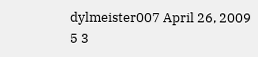dylmeister007 April 26, 2009
5 3